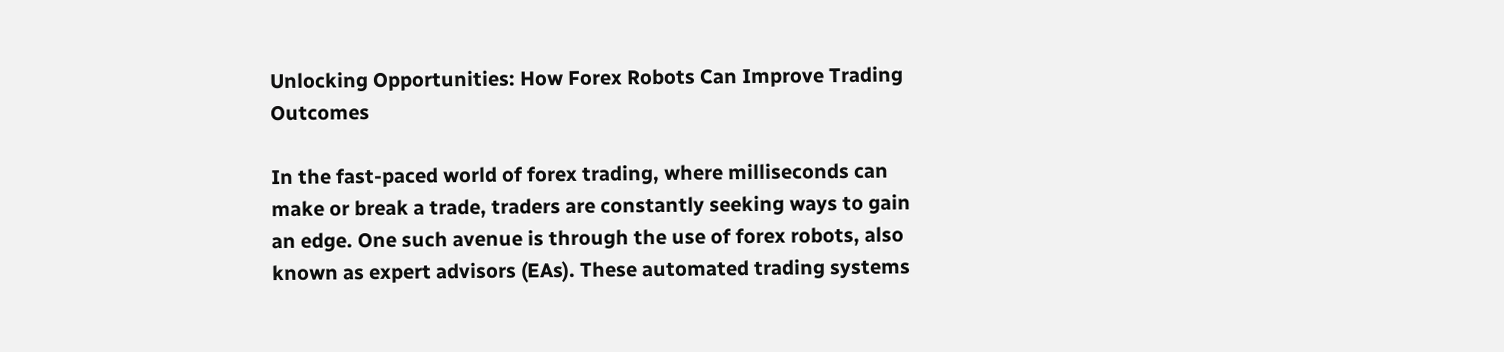Unlocking Opportunities: How Forex Robots Can Improve Trading Outcomes

In the fast-paced world of forex trading, where milliseconds can make or break a trade, traders are constantly seeking ways to gain an edge. One such avenue is through the use of forex robots, also known as expert advisors (EAs). These automated trading systems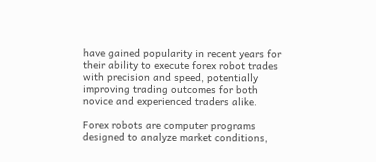have gained popularity in recent years for their ability to execute forex robot trades with precision and speed, potentially improving trading outcomes for both novice and experienced traders alike.

Forex robots are computer programs designed to analyze market conditions,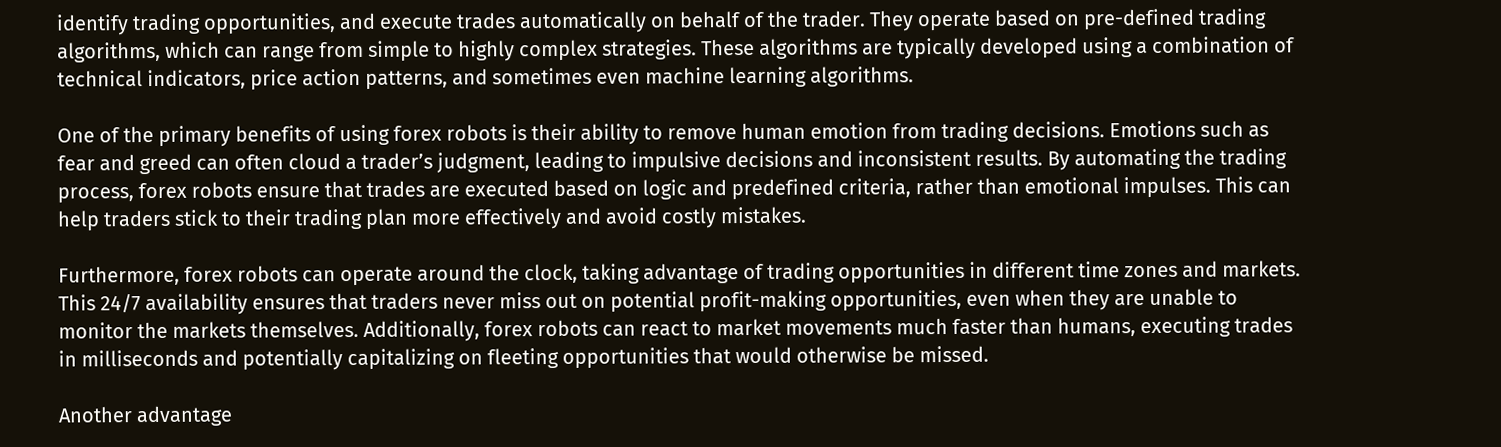identify trading opportunities, and execute trades automatically on behalf of the trader. They operate based on pre-defined trading algorithms, which can range from simple to highly complex strategies. These algorithms are typically developed using a combination of technical indicators, price action patterns, and sometimes even machine learning algorithms.

One of the primary benefits of using forex robots is their ability to remove human emotion from trading decisions. Emotions such as fear and greed can often cloud a trader’s judgment, leading to impulsive decisions and inconsistent results. By automating the trading process, forex robots ensure that trades are executed based on logic and predefined criteria, rather than emotional impulses. This can help traders stick to their trading plan more effectively and avoid costly mistakes.

Furthermore, forex robots can operate around the clock, taking advantage of trading opportunities in different time zones and markets. This 24/7 availability ensures that traders never miss out on potential profit-making opportunities, even when they are unable to monitor the markets themselves. Additionally, forex robots can react to market movements much faster than humans, executing trades in milliseconds and potentially capitalizing on fleeting opportunities that would otherwise be missed.

Another advantage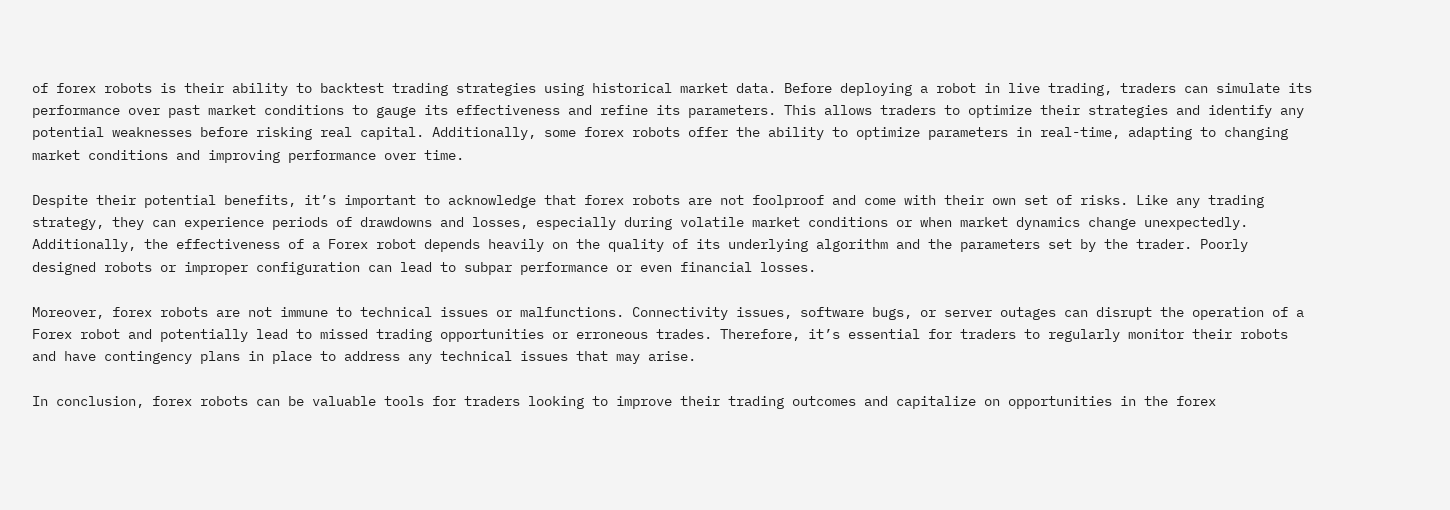of forex robots is their ability to backtest trading strategies using historical market data. Before deploying a robot in live trading, traders can simulate its performance over past market conditions to gauge its effectiveness and refine its parameters. This allows traders to optimize their strategies and identify any potential weaknesses before risking real capital. Additionally, some forex robots offer the ability to optimize parameters in real-time, adapting to changing market conditions and improving performance over time.

Despite their potential benefits, it’s important to acknowledge that forex robots are not foolproof and come with their own set of risks. Like any trading strategy, they can experience periods of drawdowns and losses, especially during volatile market conditions or when market dynamics change unexpectedly. Additionally, the effectiveness of a Forex robot depends heavily on the quality of its underlying algorithm and the parameters set by the trader. Poorly designed robots or improper configuration can lead to subpar performance or even financial losses.

Moreover, forex robots are not immune to technical issues or malfunctions. Connectivity issues, software bugs, or server outages can disrupt the operation of a Forex robot and potentially lead to missed trading opportunities or erroneous trades. Therefore, it’s essential for traders to regularly monitor their robots and have contingency plans in place to address any technical issues that may arise.

In conclusion, forex robots can be valuable tools for traders looking to improve their trading outcomes and capitalize on opportunities in the forex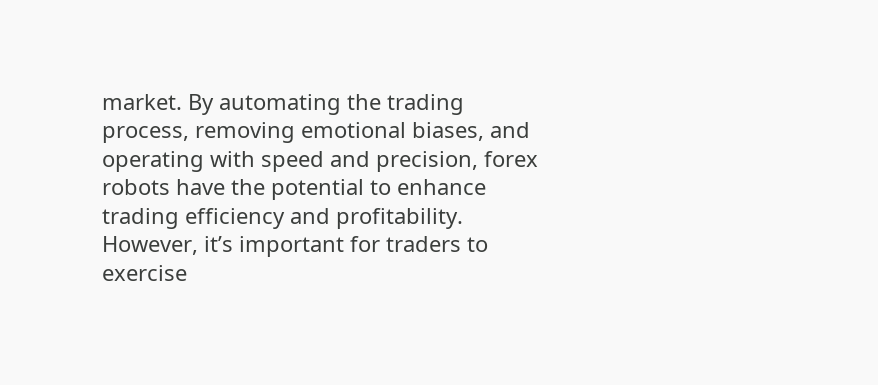market. By automating the trading process, removing emotional biases, and operating with speed and precision, forex robots have the potential to enhance trading efficiency and profitability. However, it’s important for traders to exercise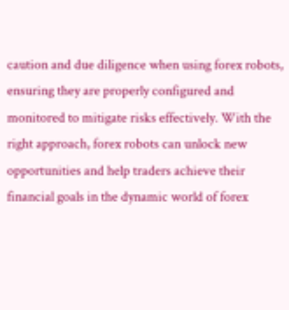caution and due diligence when using forex robots, ensuring they are properly configured and monitored to mitigate risks effectively. With the right approach, forex robots can unlock new opportunities and help traders achieve their financial goals in the dynamic world of forex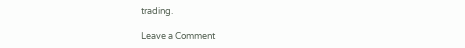trading.

Leave a Comment